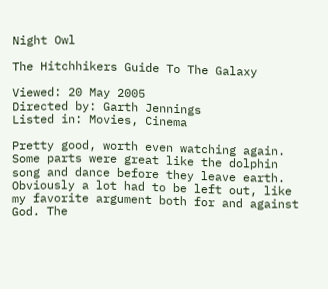Night Owl

The Hitchhikers Guide To The Galaxy

Viewed: 20 May 2005
Directed by: Garth Jennings
Listed in: Movies, Cinema

Pretty good, worth even watching again. Some parts were great like the dolphin song and dance before they leave earth. Obviously a lot had to be left out, like my favorite argument both for and against God. The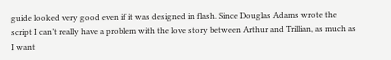guide looked very good even if it was designed in flash. Since Douglas Adams wrote the script I can’t really have a problem with the love story between Arthur and Trillian, as much as I want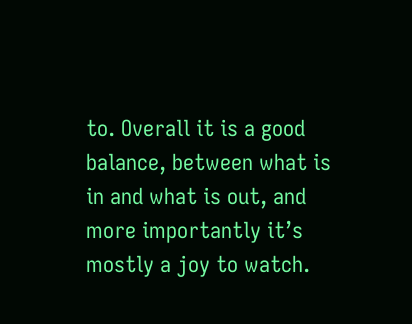to. Overall it is a good balance, between what is in and what is out, and more importantly it’s mostly a joy to watch.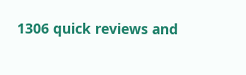1306 quick reviews and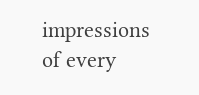impressions of every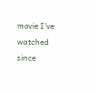movie I've watched since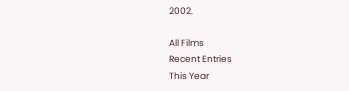2002.

All Films
Recent Entries
This Year